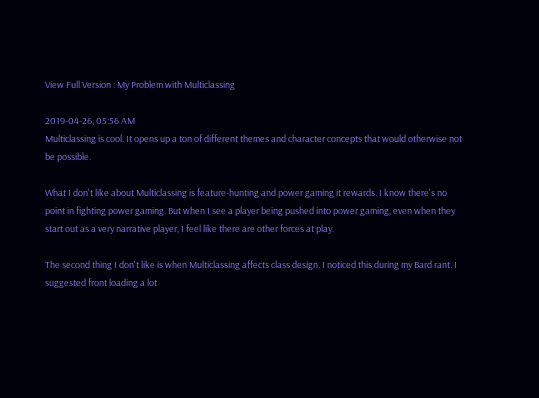View Full Version : My Problem with Multiclassing

2019-04-26, 05:56 AM
Multiclassing is cool. It opens up a ton of different themes and character concepts that would otherwise not be possible.

What I don't like about Multiclassing is feature-hunting and power gaming it rewards. I know there's no point in fighting power gaming. But when I see a player being pushed into power gaming, even when they start out as a very narrative player, I feel like there are other forces at play.

The second thing I don't like is when Multiclassing affects class design. I noticed this during my Bard rant. I suggested front loading a lot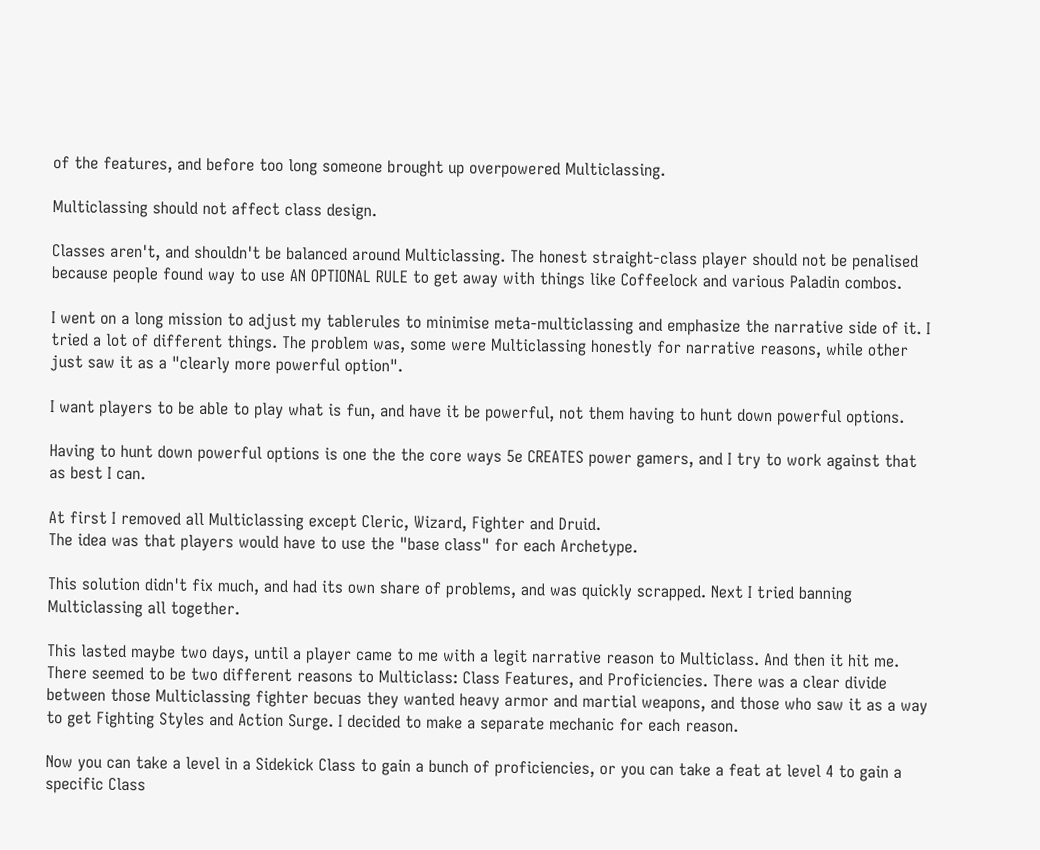of the features, and before too long someone brought up overpowered Multiclassing.

Multiclassing should not affect class design.

Classes aren't, and shouldn't be balanced around Multiclassing. The honest straight-class player should not be penalised because people found way to use AN OPTIONAL RULE to get away with things like Coffeelock and various Paladin combos.

I went on a long mission to adjust my tablerules to minimise meta-multiclassing and emphasize the narrative side of it. I tried a lot of different things. The problem was, some were Multiclassing honestly for narrative reasons, while other just saw it as a "clearly more powerful option".

I want players to be able to play what is fun, and have it be powerful, not them having to hunt down powerful options.

Having to hunt down powerful options is one the the core ways 5e CREATES power gamers, and I try to work against that as best I can.

At first I removed all Multiclassing except Cleric, Wizard, Fighter and Druid.
The idea was that players would have to use the "base class" for each Archetype.

This solution didn't fix much, and had its own share of problems, and was quickly scrapped. Next I tried banning Multiclassing all together.

This lasted maybe two days, until a player came to me with a legit narrative reason to Multiclass. And then it hit me. There seemed to be two different reasons to Multiclass: Class Features, and Proficiencies. There was a clear divide between those Multiclassing fighter becuas they wanted heavy armor and martial weapons, and those who saw it as a way to get Fighting Styles and Action Surge. I decided to make a separate mechanic for each reason.

Now you can take a level in a Sidekick Class to gain a bunch of proficiencies, or you can take a feat at level 4 to gain a specific Class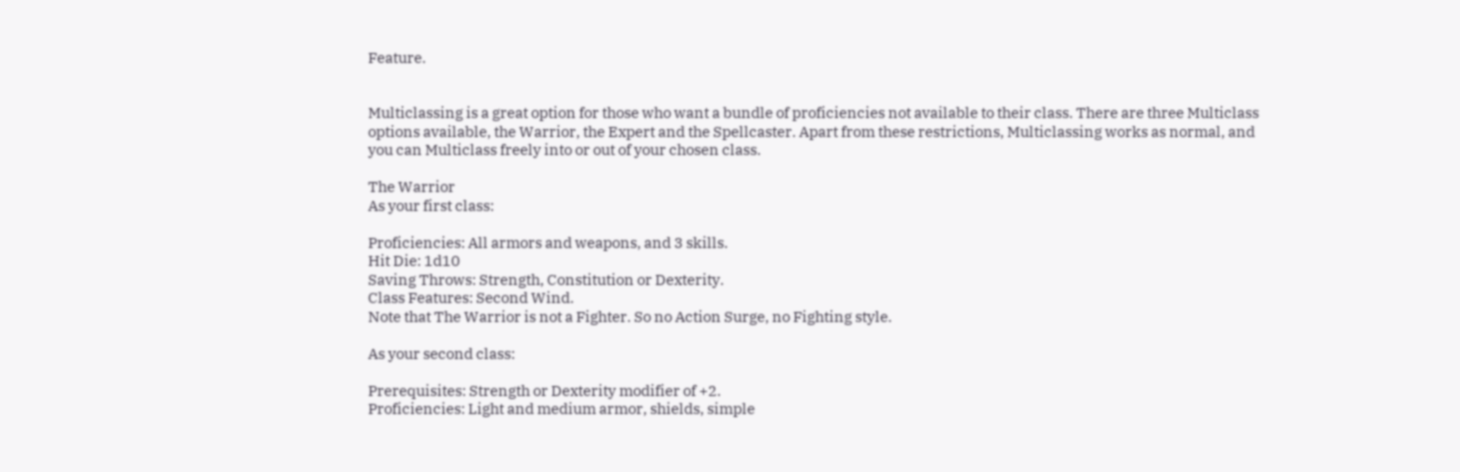Feature.


Multiclassing is a great option for those who want a bundle of proficiencies not available to their class. There are three Multiclass options available, the Warrior, the Expert and the Spellcaster. Apart from these restrictions, Multiclassing works as normal, and you can Multiclass freely into or out of your chosen class.

The Warrior
As your first class:

Proficiencies: All armors and weapons, and 3 skills.
Hit Die: 1d10
Saving Throws: Strength, Constitution or Dexterity.
Class Features: Second Wind.
Note that The Warrior is not a Fighter. So no Action Surge, no Fighting style.

As your second class:

Prerequisites: Strength or Dexterity modifier of +2.
Proficiencies: Light and medium armor, shields, simple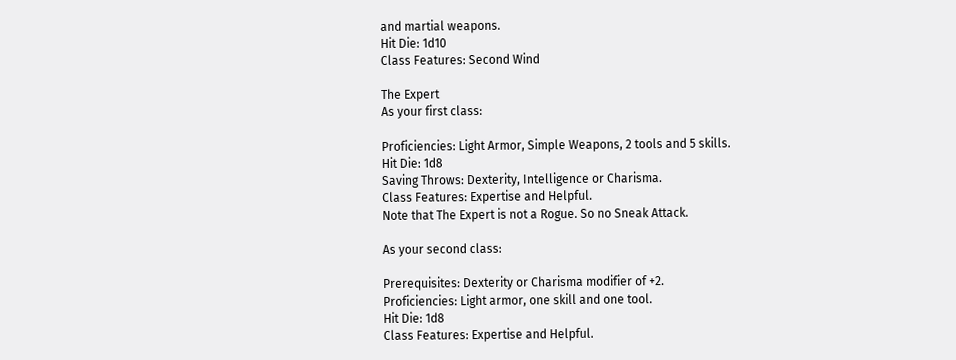and martial weapons.
Hit Die: 1d10
Class Features: Second Wind

The Expert
As your first class:

Proficiencies: Light Armor, Simple Weapons, 2 tools and 5 skills.
Hit Die: 1d8
Saving Throws: Dexterity, Intelligence or Charisma.
Class Features: Expertise and Helpful.
Note that The Expert is not a Rogue. So no Sneak Attack.

As your second class:

Prerequisites: Dexterity or Charisma modifier of +2.
Proficiencies: Light armor, one skill and one tool.
Hit Die: 1d8
Class Features: Expertise and Helpful.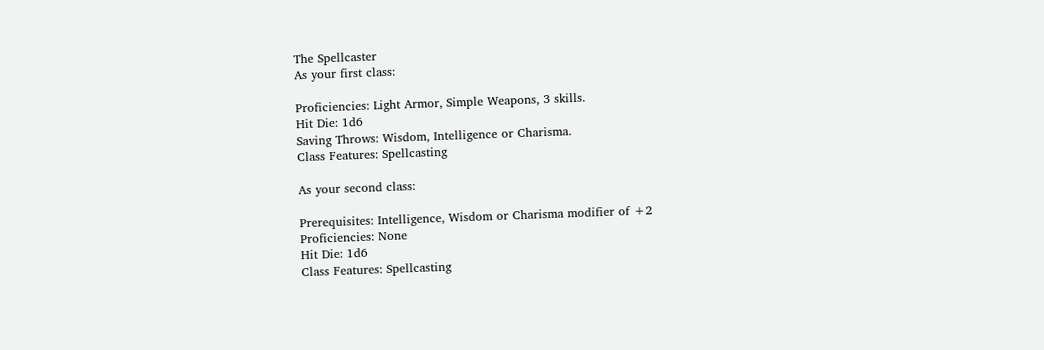The Spellcaster
As your first class:

Proficiencies: Light Armor, Simple Weapons, 3 skills.
Hit Die: 1d6
Saving Throws: Wisdom, Intelligence or Charisma.
Class Features: Spellcasting

As your second class:

Prerequisites: Intelligence, Wisdom or Charisma modifier of +2
Proficiencies: None
Hit Die: 1d6
Class Features: Spellcasting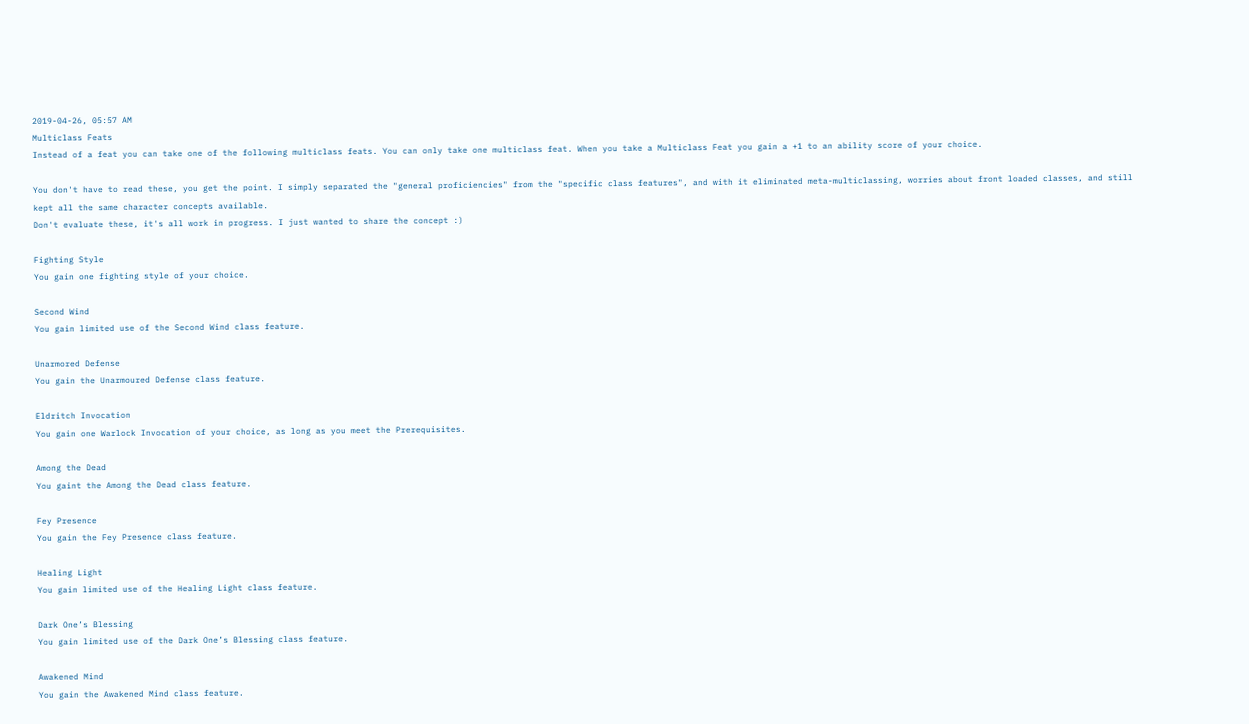2019-04-26, 05:57 AM
Multiclass Feats
Instead of a feat you can take one of the following multiclass feats. You can only take one multiclass feat. When you take a Multiclass Feat you gain a +1 to an ability score of your choice.

You don't have to read these, you get the point. I simply separated the "general proficiencies" from the "specific class features", and with it eliminated meta-multiclassing, worries about front loaded classes, and still kept all the same character concepts available.
Don't evaluate these, it's all work in progress. I just wanted to share the concept :)

Fighting Style
You gain one fighting style of your choice.

Second Wind
You gain limited use of the Second Wind class feature.

Unarmored Defense
You gain the Unarmoured Defense class feature.

Eldritch Invocation
You gain one Warlock Invocation of your choice, as long as you meet the Prerequisites.

Among the Dead
You gaint the Among the Dead class feature.

Fey Presence
You gain the Fey Presence class feature.

Healing Light
You gain limited use of the Healing Light class feature.

Dark One’s Blessing
You gain limited use of the Dark One’s Blessing class feature.

Awakened Mind
You gain the Awakened Mind class feature.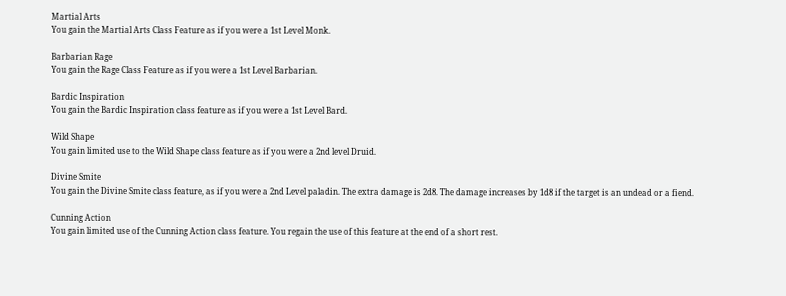Martial Arts
You gain the Martial Arts Class Feature as if you were a 1st Level Monk.

Barbarian Rage
You gain the Rage Class Feature as if you were a 1st Level Barbarian.

Bardic Inspiration
You gain the Bardic Inspiration class feature as if you were a 1st Level Bard.

Wild Shape
You gain limited use to the Wild Shape class feature as if you were a 2nd level Druid.

Divine Smite
You gain the Divine Smite class feature, as if you were a 2nd Level paladin. The extra damage is 2d8. The damage increases by 1d8 if the target is an undead or a fiend.

Cunning Action
You gain limited use of the Cunning Action class feature. You regain the use of this feature at the end of a short rest.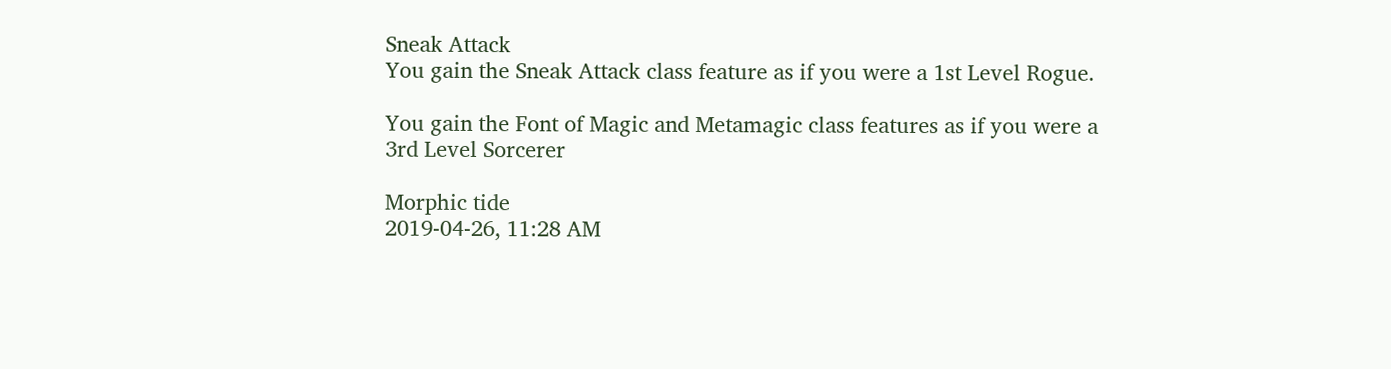Sneak Attack
You gain the Sneak Attack class feature as if you were a 1st Level Rogue.

You gain the Font of Magic and Metamagic class features as if you were a 3rd Level Sorcerer

Morphic tide
2019-04-26, 11:28 AM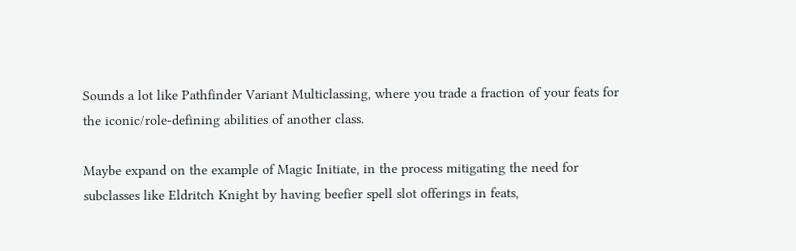Sounds a lot like Pathfinder Variant Multiclassing, where you trade a fraction of your feats for the iconic/role-defining abilities of another class.

Maybe expand on the example of Magic Initiate, in the process mitigating the need for subclasses like Eldritch Knight by having beefier spell slot offerings in feats,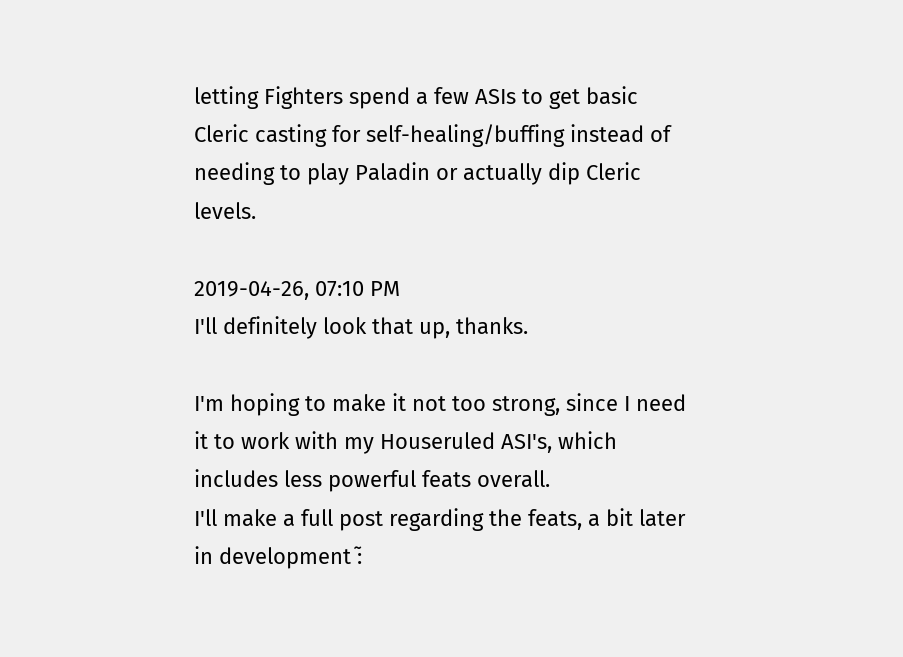letting Fighters spend a few ASIs to get basic Cleric casting for self-healing/buffing instead of needing to play Paladin or actually dip Cleric levels.

2019-04-26, 07:10 PM
I'll definitely look that up, thanks.

I'm hoping to make it not too strong, since I need it to work with my Houseruled ASI's, which includes less powerful feats overall.
I'll make a full post regarding the feats, a bit later in development :̃